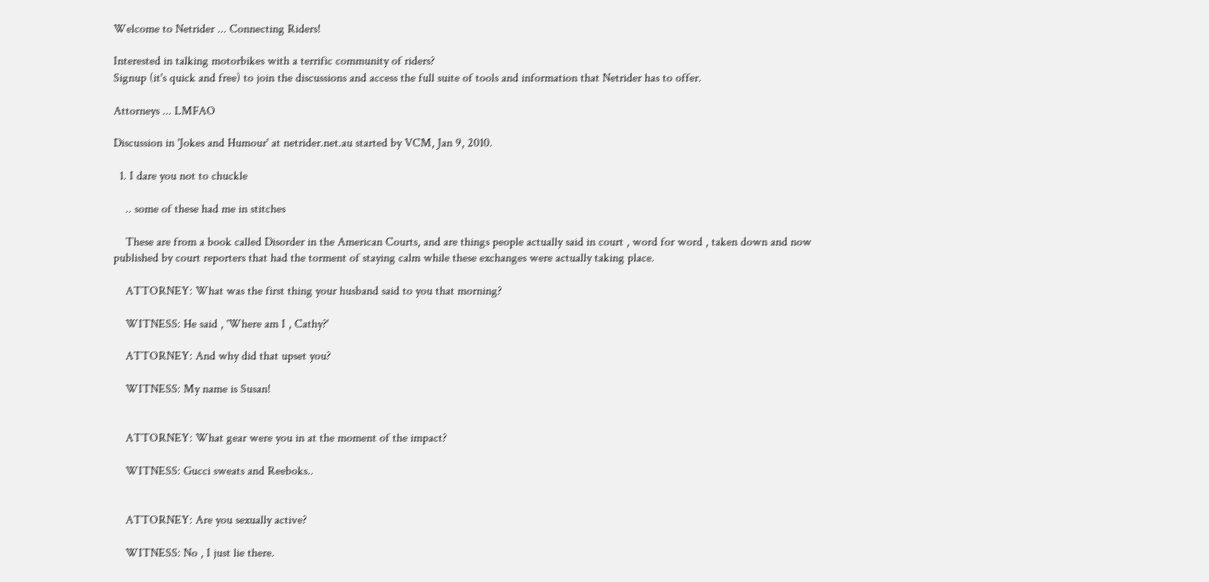Welcome to Netrider ... Connecting Riders!

Interested in talking motorbikes with a terrific community of riders?
Signup (it's quick and free) to join the discussions and access the full suite of tools and information that Netrider has to offer.

Attorneys ... LMFAO

Discussion in 'Jokes and Humour' at netrider.net.au started by VCM, Jan 9, 2010.

  1. I dare you not to chuckle

    .. some of these had me in stitches

    These are from a book called Disorder in the American Courts, and are things people actually said in court , word for word , taken down and now published by court reporters that had the torment of staying calm while these exchanges were actually taking place.

    ATTORNEY: What was the first thing your husband said to you that morning?

    WITNESS: He said , 'Where am I , Cathy?'

    ATTORNEY: And why did that upset you?

    WITNESS: My name is Susan!


    ATTORNEY: What gear were you in at the moment of the impact?

    WITNESS: Gucci sweats and Reeboks..


    ATTORNEY: Are you sexually active?

    WITNESS: No , I just lie there.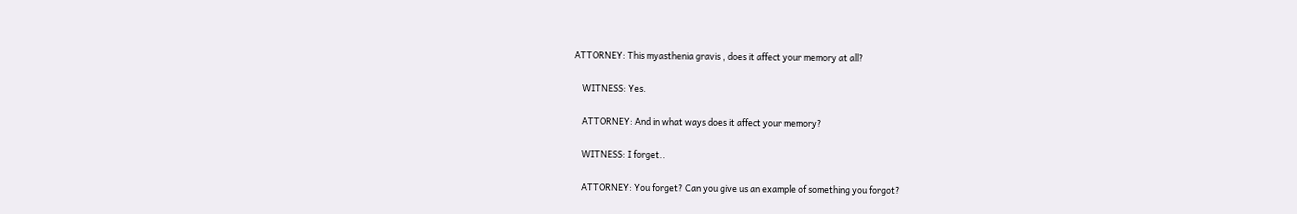ATTORNEY: This myasthenia gravis , does it affect your memory at all?

    WITNESS: Yes.

    ATTORNEY: And in what ways does it affect your memory?

    WITNESS: I forget..

    ATTORNEY: You forget? Can you give us an example of something you forgot?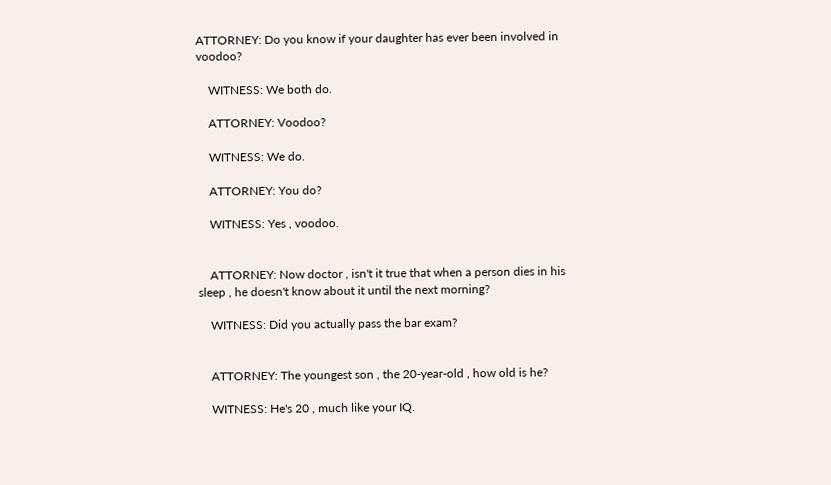ATTORNEY: Do you know if your daughter has ever been involved in voodoo?

    WITNESS: We both do.

    ATTORNEY: Voodoo?

    WITNESS: We do.

    ATTORNEY: You do?

    WITNESS: Yes , voodoo.


    ATTORNEY: Now doctor , isn't it true that when a person dies in his sleep , he doesn't know about it until the next morning?

    WITNESS: Did you actually pass the bar exam?


    ATTORNEY: The youngest son , the 20-year-old , how old is he?

    WITNESS: He's 20 , much like your IQ.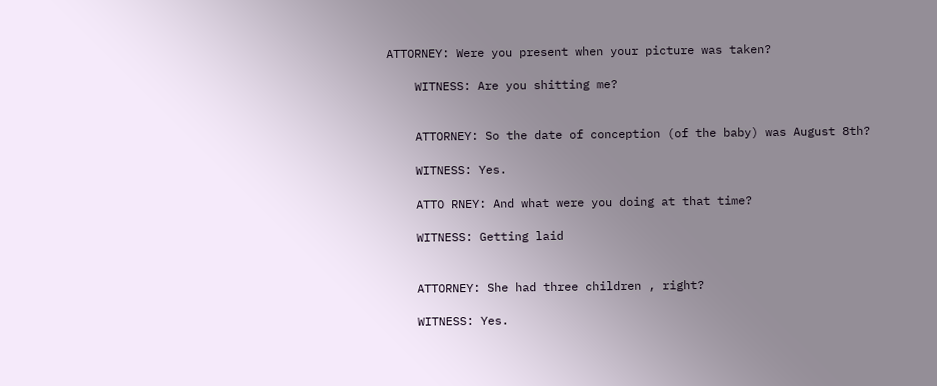ATTORNEY: Were you present when your picture was taken?

    WITNESS: Are you shitting me?


    ATTORNEY: So the date of conception (of the baby) was August 8th?

    WITNESS: Yes.

    ATTO RNEY: And what were you doing at that time?

    WITNESS: Getting laid


    ATTORNEY: She had three children , right?

    WITNESS: Yes.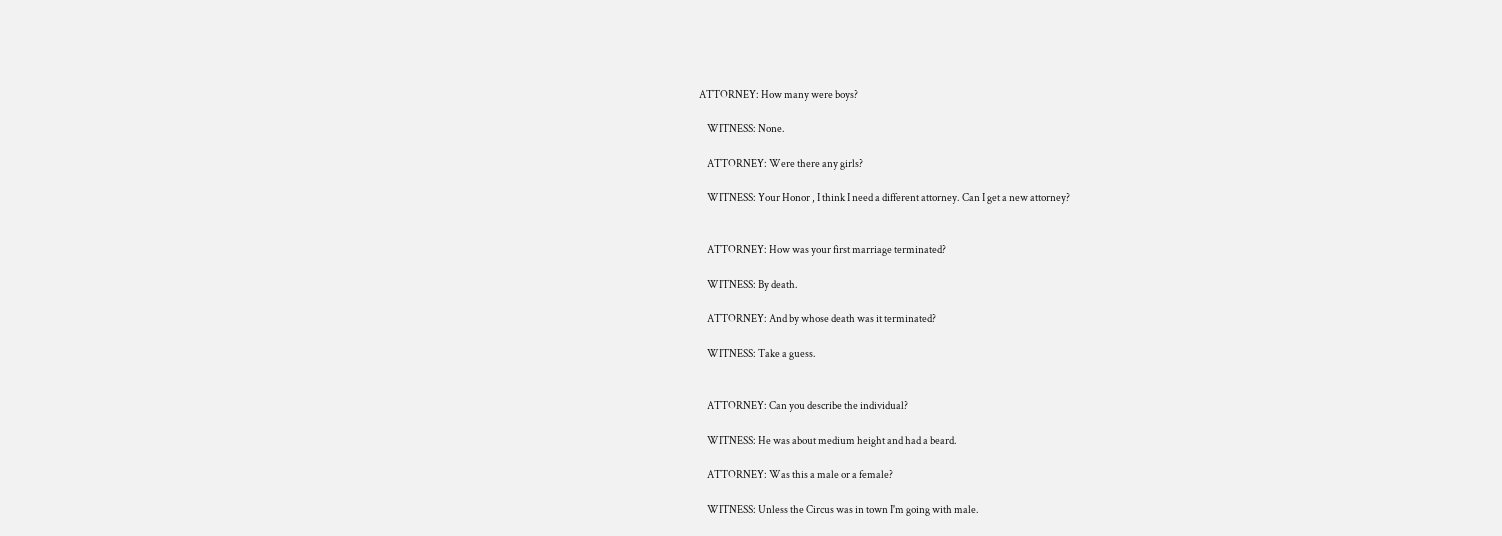ATTORNEY: How many were boys?

    WITNESS: None.

    ATTORNEY: Were there any girls?

    WITNESS: Your Honor , I think I need a different attorney. Can I get a new attorney?


    ATTORNEY: How was your first marriage terminated?

    WITNESS: By death.

    ATTORNEY: And by whose death was it terminated?

    WITNESS: Take a guess.


    ATTORNEY: Can you describe the individual?

    WITNESS: He was about medium height and had a beard.

    ATTORNEY: Was this a male or a female?

    WITNESS: Unless the Circus was in town I'm going with male.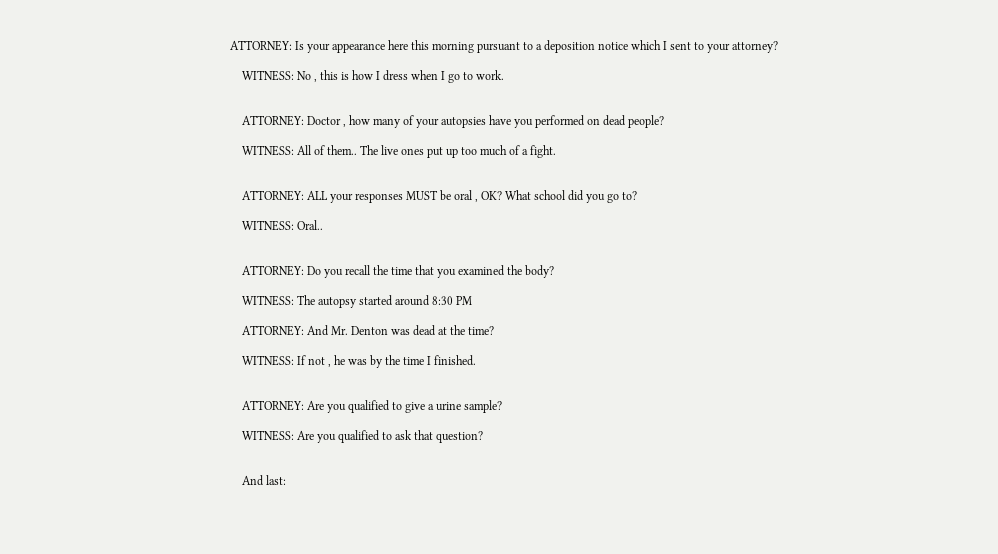ATTORNEY: Is your appearance here this morning pursuant to a deposition notice which I sent to your attorney?

    WITNESS: No , this is how I dress when I go to work.


    ATTORNEY: Doctor , how many of your autopsies have you performed on dead people?

    WITNESS: All of them.. The live ones put up too much of a fight.


    ATTORNEY: ALL your responses MUST be oral , OK? What school did you go to?

    WITNESS: Oral..


    ATTORNEY: Do you recall the time that you examined the body?

    WITNESS: The autopsy started around 8:30 PM

    ATTORNEY: And Mr. Denton was dead at the time?

    WITNESS: If not , he was by the time I finished.


    ATTORNEY: Are you qualified to give a urine sample?

    WITNESS: Are you qualified to ask that question?


    And last: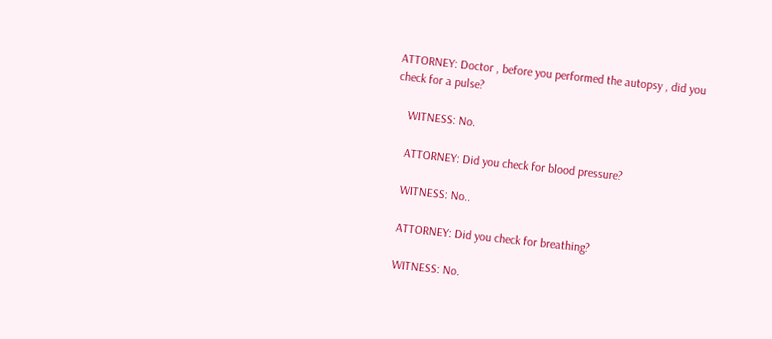ATTORNEY: Doctor , before you performed the autopsy , did you check for a pulse?

    WITNESS: No.

    ATTORNEY: Did you check for blood pressure?

    WITNESS: No..

    ATTORNEY: Did you check for breathing?

    WITNESS: No.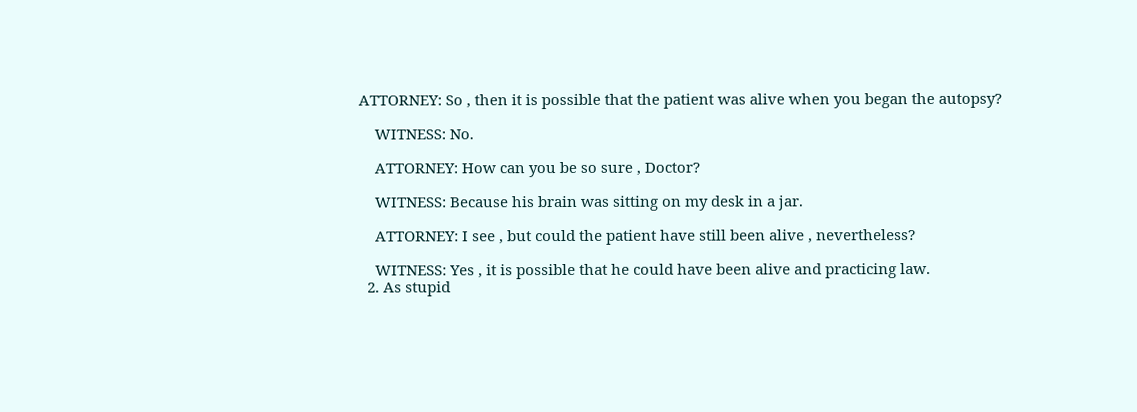ATTORNEY: So , then it is possible that the patient was alive when you began the autopsy?

    WITNESS: No.

    ATTORNEY: How can you be so sure , Doctor?

    WITNESS: Because his brain was sitting on my desk in a jar.

    ATTORNEY: I see , but could the patient have still been alive , nevertheless?

    WITNESS: Yes , it is possible that he could have been alive and practicing law.
  2. As stupid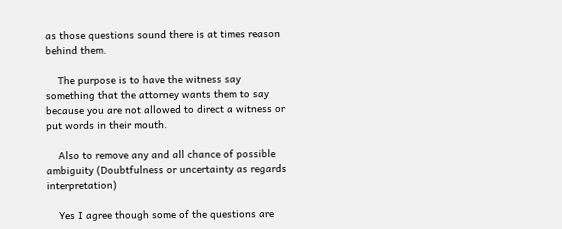as those questions sound there is at times reason behind them.

    The purpose is to have the witness say something that the attorney wants them to say because you are not allowed to direct a witness or put words in their mouth.

    Also to remove any and all chance of possible ambiguity (Doubtfulness or uncertainty as regards interpretation)

    Yes I agree though some of the questions are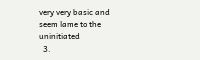very very basic and seem lame to the uninitiated
  3.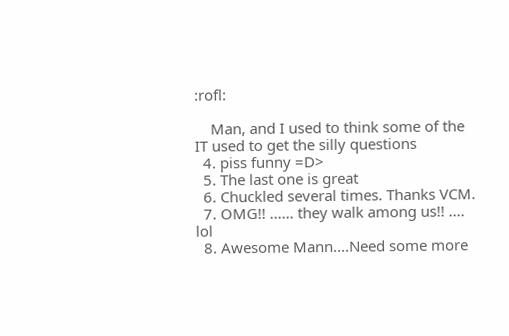:rofl:

    Man, and I used to think some of the IT used to get the silly questions
  4. piss funny =D>
  5. The last one is great
  6. Chuckled several times. Thanks VCM.
  7. OMG!! ...... they walk among us!! .... lol
  8. Awesome Mann....Need some more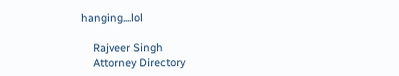hanging....lol

    Rajveer Singh
    Attorney Directory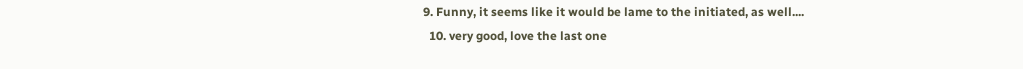9. Funny, it seems like it would be lame to the initiated, as well....
  10. very good, love the last one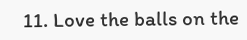11. Love the balls on the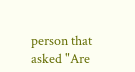person that asked "Are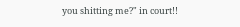you shitting me?" in court!!